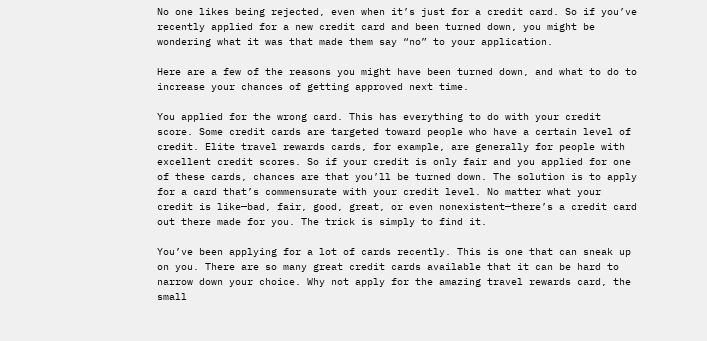No one likes being rejected, even when it’s just for a credit card. So if you’ve recently applied for a new credit card and been turned down, you might be wondering what it was that made them say “no” to your application.

Here are a few of the reasons you might have been turned down, and what to do to increase your chances of getting approved next time.

You applied for the wrong card. This has everything to do with your credit score. Some credit cards are targeted toward people who have a certain level of credit. Elite travel rewards cards, for example, are generally for people with excellent credit scores. So if your credit is only fair and you applied for one of these cards, chances are that you’ll be turned down. The solution is to apply for a card that’s commensurate with your credit level. No matter what your credit is like—bad, fair, good, great, or even nonexistent—there’s a credit card out there made for you. The trick is simply to find it.

You’ve been applying for a lot of cards recently. This is one that can sneak up on you. There are so many great credit cards available that it can be hard to narrow down your choice. Why not apply for the amazing travel rewards card, the small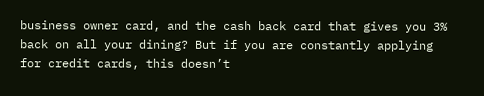business owner card, and the cash back card that gives you 3% back on all your dining? But if you are constantly applying for credit cards, this doesn’t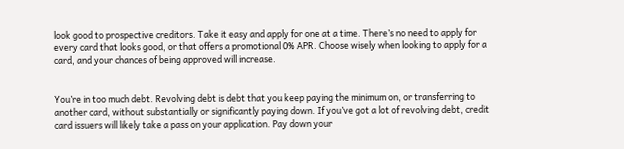look good to prospective creditors. Take it easy and apply for one at a time. There’s no need to apply for every card that looks good, or that offers a promotional 0% APR. Choose wisely when looking to apply for a card, and your chances of being approved will increase.


You’re in too much debt. Revolving debt is debt that you keep paying the minimum on, or transferring to another card, without substantially or significantly paying down. If you’ve got a lot of revolving debt, credit card issuers will likely take a pass on your application. Pay down your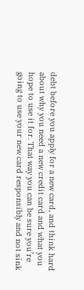debt before you apply for a new card, and think hard about why you need a new credit card and what you hope to use it for. That way you can be sure you’re going to use your new card responsibly and not sink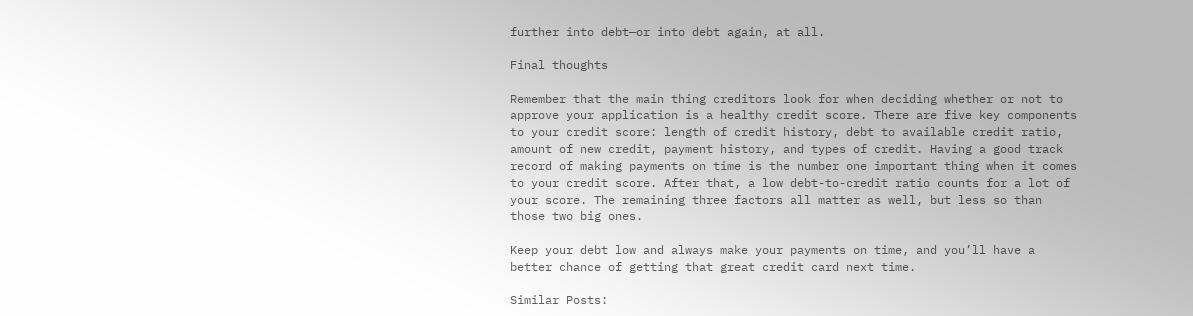further into debt—or into debt again, at all.

Final thoughts

Remember that the main thing creditors look for when deciding whether or not to approve your application is a healthy credit score. There are five key components to your credit score: length of credit history, debt to available credit ratio, amount of new credit, payment history, and types of credit. Having a good track record of making payments on time is the number one important thing when it comes to your credit score. After that, a low debt-to-credit ratio counts for a lot of your score. The remaining three factors all matter as well, but less so than those two big ones.

Keep your debt low and always make your payments on time, and you’ll have a better chance of getting that great credit card next time.

Similar Posts: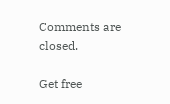Comments are closed.

Get free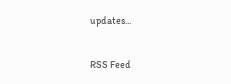updates...

RSS Feed